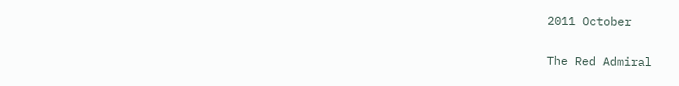2011 October

The Red Admiral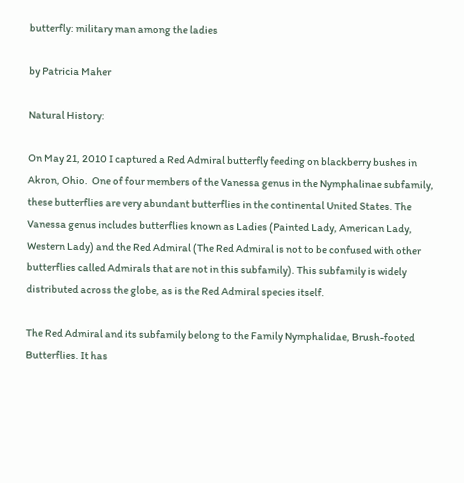butterfly: military man among the ladies

by Patricia Maher

Natural History:

On May 21, 2010 I captured a Red Admiral butterfly feeding on blackberry bushes in Akron, Ohio.  One of four members of the Vanessa genus in the Nymphalinae subfamily, these butterflies are very abundant butterflies in the continental United States. The Vanessa genus includes butterflies known as Ladies (Painted Lady, American Lady, Western Lady) and the Red Admiral (The Red Admiral is not to be confused with other butterflies called Admirals that are not in this subfamily). This subfamily is widely distributed across the globe, as is the Red Admiral species itself.

The Red Admiral and its subfamily belong to the Family Nymphalidae, Brush-footed Butterflies. It has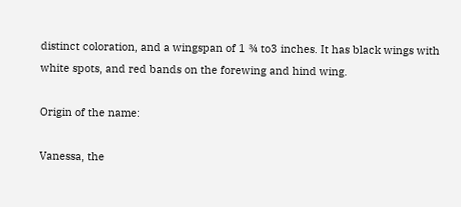distinct coloration, and a wingspan of 1 ¾ to3 inches. It has black wings with white spots, and red bands on the forewing and hind wing.

Origin of the name:

Vanessa, the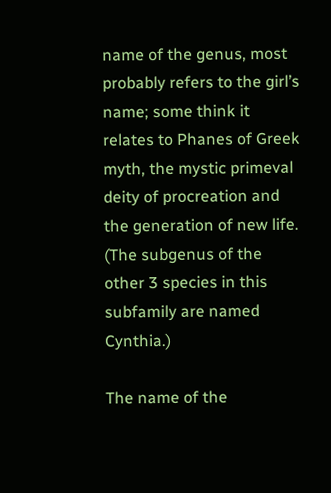name of the genus, most probably refers to the girl’s name; some think it relates to Phanes of Greek myth, the mystic primeval deity of procreation and the generation of new life. (The subgenus of the other 3 species in this subfamily are named Cynthia.)

The name of the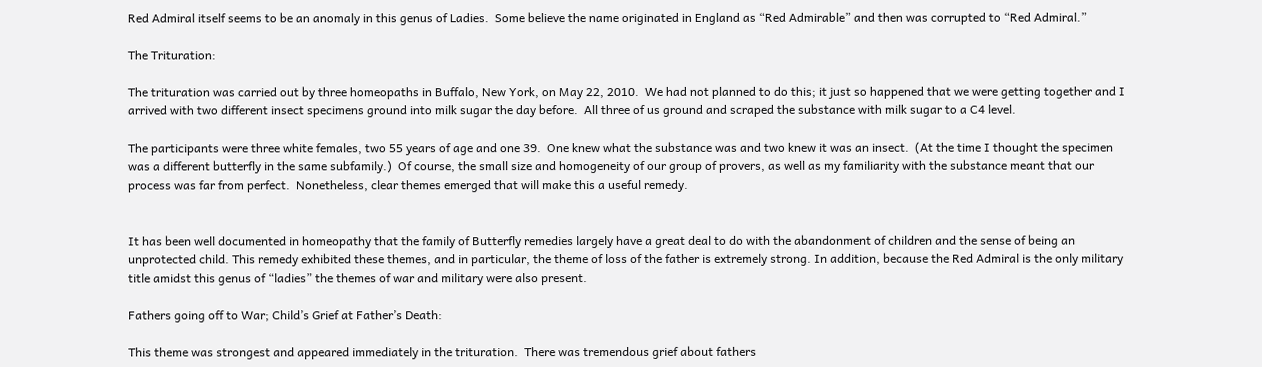Red Admiral itself seems to be an anomaly in this genus of Ladies.  Some believe the name originated in England as “Red Admirable” and then was corrupted to “Red Admiral.”

The Trituration:

The trituration was carried out by three homeopaths in Buffalo, New York, on May 22, 2010.  We had not planned to do this; it just so happened that we were getting together and I arrived with two different insect specimens ground into milk sugar the day before.  All three of us ground and scraped the substance with milk sugar to a C4 level.

The participants were three white females, two 55 years of age and one 39.  One knew what the substance was and two knew it was an insect.  (At the time I thought the specimen was a different butterfly in the same subfamily.)  Of course, the small size and homogeneity of our group of provers, as well as my familiarity with the substance meant that our process was far from perfect.  Nonetheless, clear themes emerged that will make this a useful remedy.


It has been well documented in homeopathy that the family of Butterfly remedies largely have a great deal to do with the abandonment of children and the sense of being an unprotected child. This remedy exhibited these themes, and in particular, the theme of loss of the father is extremely strong. In addition, because the Red Admiral is the only military title amidst this genus of “ladies” the themes of war and military were also present.

Fathers going off to War; Child’s Grief at Father’s Death:

This theme was strongest and appeared immediately in the trituration.  There was tremendous grief about fathers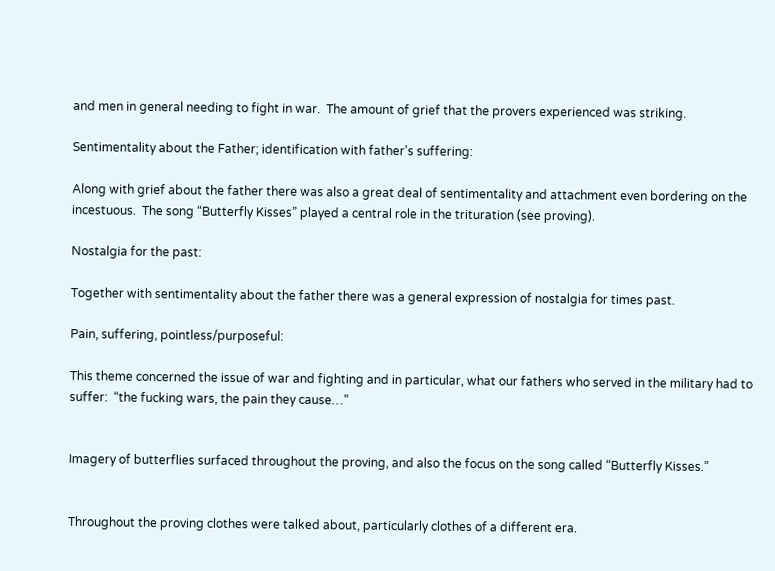and men in general needing to fight in war.  The amount of grief that the provers experienced was striking.

Sentimentality about the Father; identification with father’s suffering:

Along with grief about the father there was also a great deal of sentimentality and attachment even bordering on the incestuous.  The song “Butterfly Kisses” played a central role in the trituration (see proving).

Nostalgia for the past:

Together with sentimentality about the father there was a general expression of nostalgia for times past.

Pain, suffering, pointless/purposeful:

This theme concerned the issue of war and fighting and in particular, what our fathers who served in the military had to suffer:  “the fucking wars, the pain they cause…”


Imagery of butterflies surfaced throughout the proving, and also the focus on the song called “Butterfly Kisses.”


Throughout the proving clothes were talked about, particularly clothes of a different era.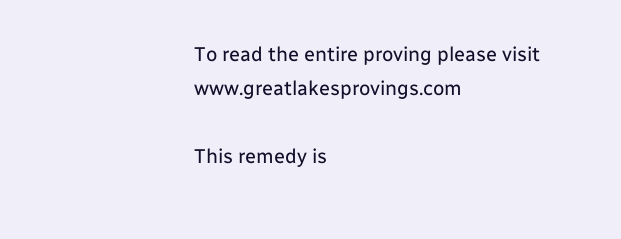To read the entire proving please visit www.greatlakesprovings.com

This remedy is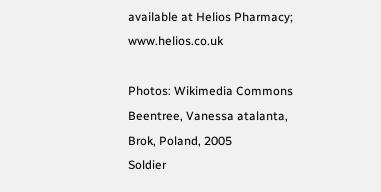available at Helios Pharmacy; www.helios.co.uk

Photos: Wikimedia Commons
Beentree, Vanessa atalanta, Brok, Poland, 2005
Soldier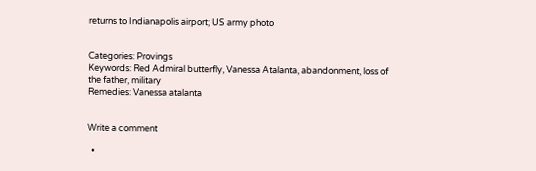returns to Indianapolis airport; US army photo


Categories: Provings
Keywords: Red Admiral butterfly, Vanessa Atalanta, abandonment, loss of the father, military
Remedies: Vanessa atalanta


Write a comment

  •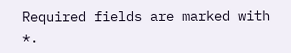Required fields are marked with *.